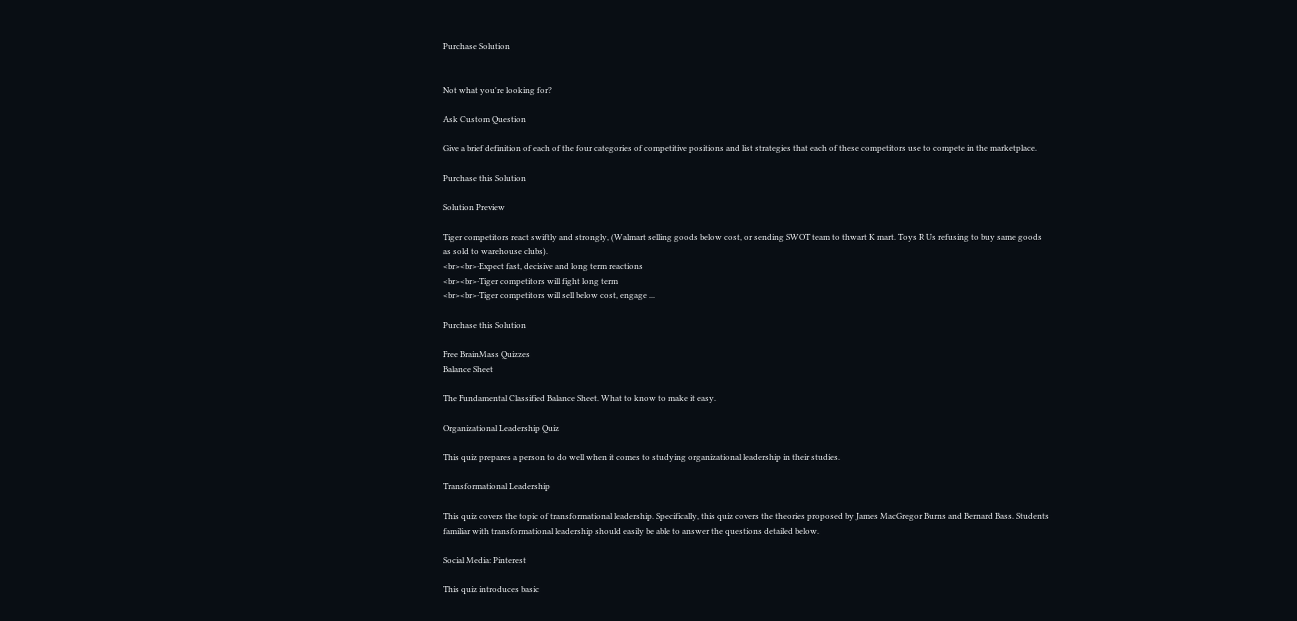Purchase Solution


Not what you're looking for?

Ask Custom Question

Give a brief definition of each of the four categories of competitive positions and list strategies that each of these competitors use to compete in the marketplace.

Purchase this Solution

Solution Preview

Tiger competitors react swiftly and strongly, (Walmart selling goods below cost, or sending SWOT team to thwart K mart. Toys R Us refusing to buy same goods as sold to warehouse clubs).
<br><br>·Expect fast, decisive and long term reactions
<br><br>·Tiger competitors will fight long term
<br><br>·Tiger competitors will sell below cost, engage ...

Purchase this Solution

Free BrainMass Quizzes
Balance Sheet

The Fundamental Classified Balance Sheet. What to know to make it easy.

Organizational Leadership Quiz

This quiz prepares a person to do well when it comes to studying organizational leadership in their studies.

Transformational Leadership

This quiz covers the topic of transformational leadership. Specifically, this quiz covers the theories proposed by James MacGregor Burns and Bernard Bass. Students familiar with transformational leadership should easily be able to answer the questions detailed below.

Social Media: Pinterest

This quiz introduces basic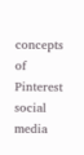concepts of Pinterest social media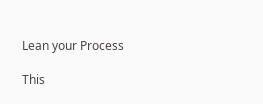Lean your Process

This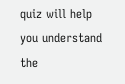quiz will help you understand the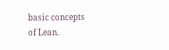basic concepts of Lean.